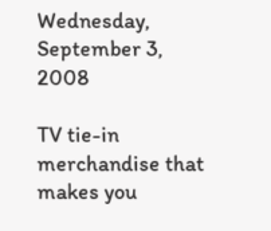Wednesday, September 3, 2008

TV tie-in merchandise that makes you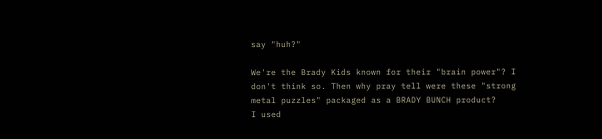say "huh?"

We're the Brady Kids known for their "brain power"? I don't think so. Then why pray tell were these "strong metal puzzles" packaged as a BRADY BUNCH product?
I used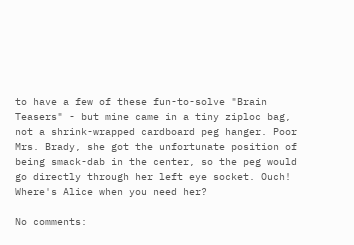to have a few of these fun-to-solve "Brain Teasers" - but mine came in a tiny ziploc bag, not a shrink-wrapped cardboard peg hanger. Poor Mrs. Brady, she got the unfortunate position of being smack-dab in the center, so the peg would go directly through her left eye socket. Ouch! Where's Alice when you need her?

No comments: